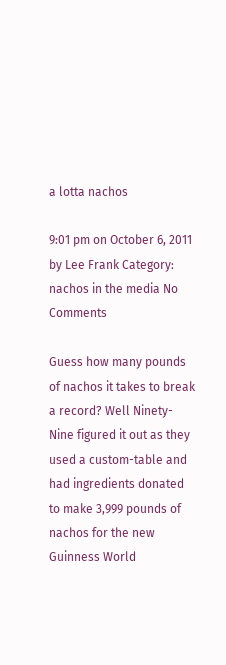a lotta nachos

9:01 pm on October 6, 2011 by Lee Frank Category: nachos in the media No Comments

Guess how many pounds of nachos it takes to break a record? Well Ninety-Nine figured it out as they used a custom-table and had ingredients donated to make 3,999 pounds of nachos for the new Guinness World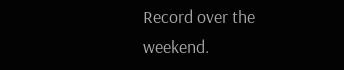Record over the weekend.